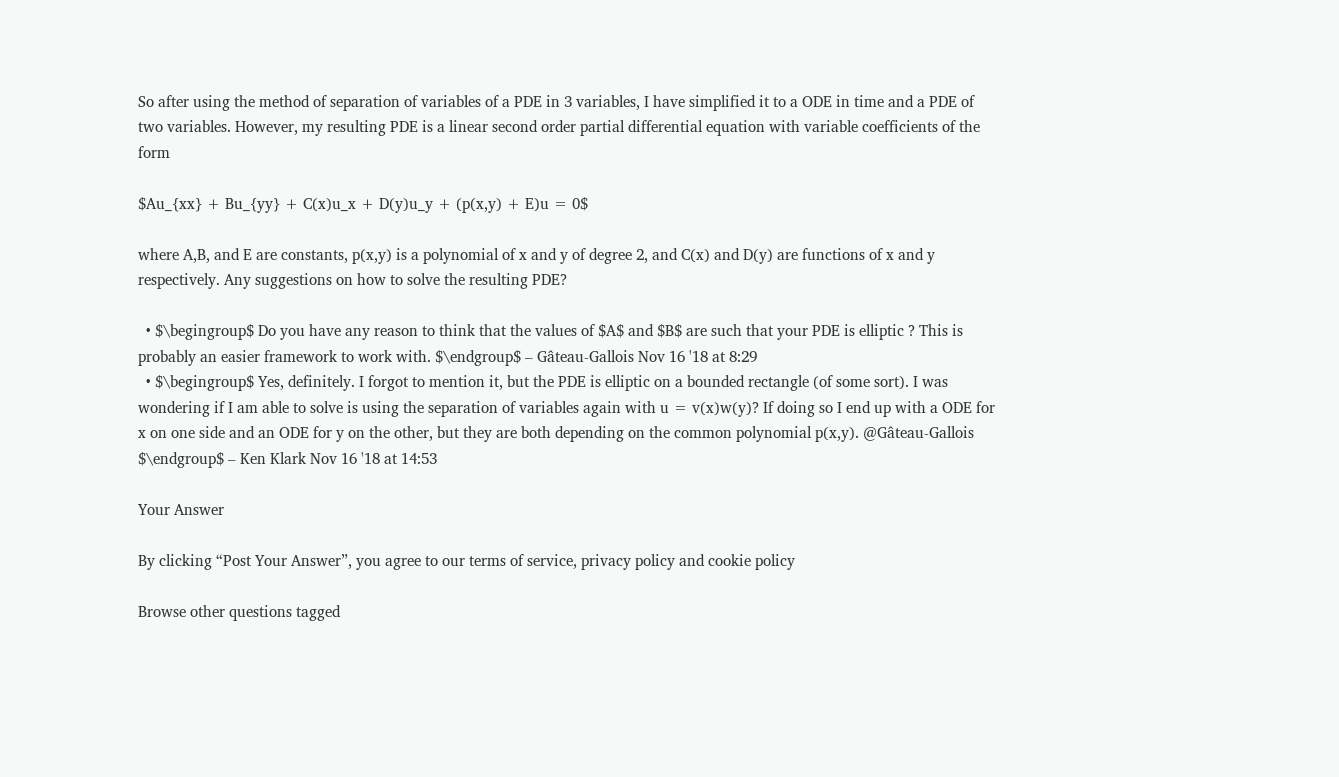So after using the method of separation of variables of a PDE in 3 variables, I have simplified it to a ODE in time and a PDE of two variables. However, my resulting PDE is a linear second order partial differential equation with variable coefficients of the form

$Au_{xx} + Bu_{yy} + C(x)u_x + D(y)u_y + (p(x,y) + E)u = 0$

where A,B, and E are constants, p(x,y) is a polynomial of x and y of degree 2, and C(x) and D(y) are functions of x and y respectively. Any suggestions on how to solve the resulting PDE?

  • $\begingroup$ Do you have any reason to think that the values of $A$ and $B$ are such that your PDE is elliptic ? This is probably an easier framework to work with. $\endgroup$ – Gâteau-Gallois Nov 16 '18 at 8:29
  • $\begingroup$ Yes, definitely. I forgot to mention it, but the PDE is elliptic on a bounded rectangle (of some sort). I was wondering if I am able to solve is using the separation of variables again with u = v(x)w(y)? If doing so I end up with a ODE for x on one side and an ODE for y on the other, but they are both depending on the common polynomial p(x,y). @Gâteau-Gallois $\endgroup$ – Ken Klark Nov 16 '18 at 14:53

Your Answer

By clicking “Post Your Answer”, you agree to our terms of service, privacy policy and cookie policy

Browse other questions tagged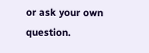or ask your own question.